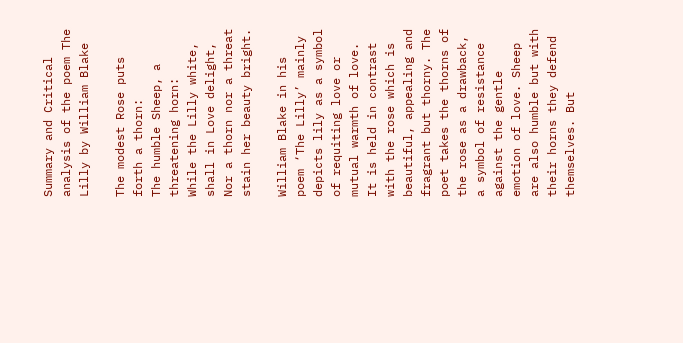Summary and Critical analysis of the poem The Lilly by William Blake

The modest Rose puts forth a thorn:
The humble Sheep, a threatening horn:
While the Lilly white, shall in Love delight,
Nor a thorn nor a threat stain her beauty bright.

William Blake in his poem ‘The Lilly’ mainly depicts lily as a symbol of requiting love or mutual warmth of love. It is held in contrast with the rose which is beautiful, appealing and fragrant but thorny. The poet takes the thorns of the rose as a drawback, a symbol of resistance against the gentle emotion of love. Sheep are also humble but with their horns they defend themselves. But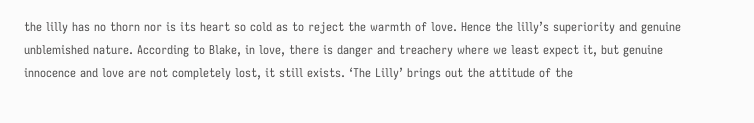the lilly has no thorn nor is its heart so cold as to reject the warmth of love. Hence the lilly’s superiority and genuine unblemished nature. According to Blake, in love, there is danger and treachery where we least expect it, but genuine innocence and love are not completely lost, it still exists. ‘The Lilly’ brings out the attitude of the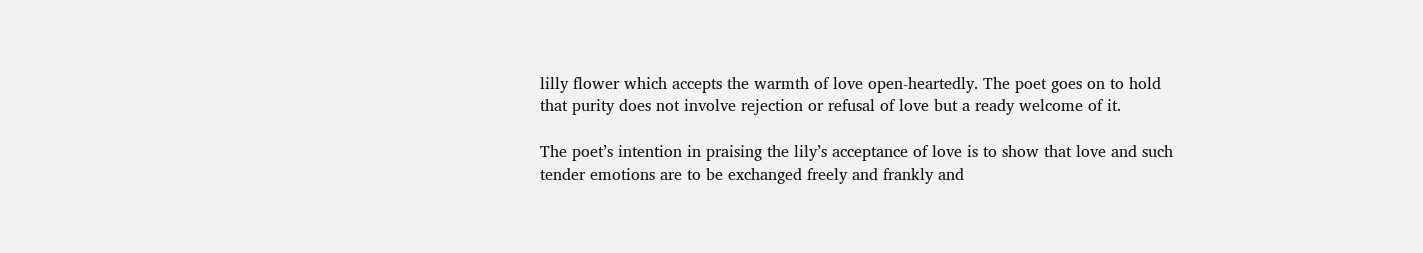lilly flower which accepts the warmth of love open-heartedly. The poet goes on to hold that purity does not involve rejection or refusal of love but a ready welcome of it.

The poet’s intention in praising the lily’s acceptance of love is to show that love and such tender emotions are to be exchanged freely and frankly and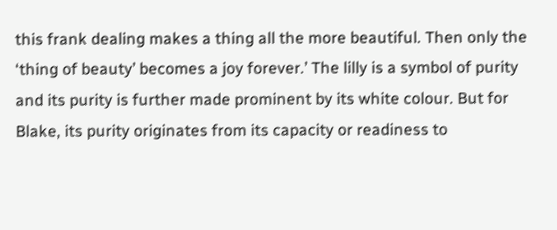this frank dealing makes a thing all the more beautiful. Then only the ‘thing of beauty’ becomes a joy forever.’ The lilly is a symbol of purity and its purity is further made prominent by its white colour. But for Blake, its purity originates from its capacity or readiness to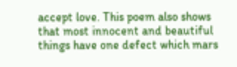accept love. This poem also shows that most innocent and beautiful things have one defect which mars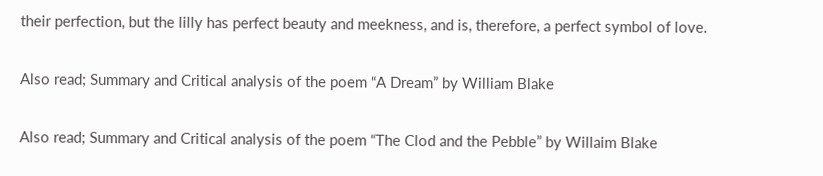their perfection, but the lilly has perfect beauty and meekness, and is, therefore, a perfect symbol of love.

Also read; Summary and Critical analysis of the poem “A Dream” by William Blake

Also read; Summary and Critical analysis of the poem “The Clod and the Pebble” by Willaim Blake